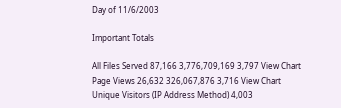Day of 11/6/2003

Important Totals

All Files Served 87,166 3,776,709,169 3,797 View Chart
Page Views 26,632 326,067,876 3,716 View Chart
Unique Visitors (IP Address Method) 4,003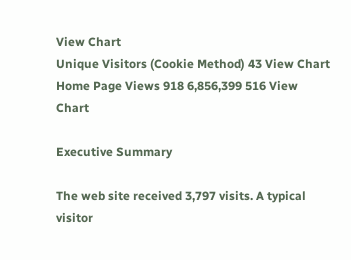View Chart
Unique Visitors (Cookie Method) 43 View Chart
Home Page Views 918 6,856,399 516 View Chart

Executive Summary

The web site received 3,797 visits. A typical visitor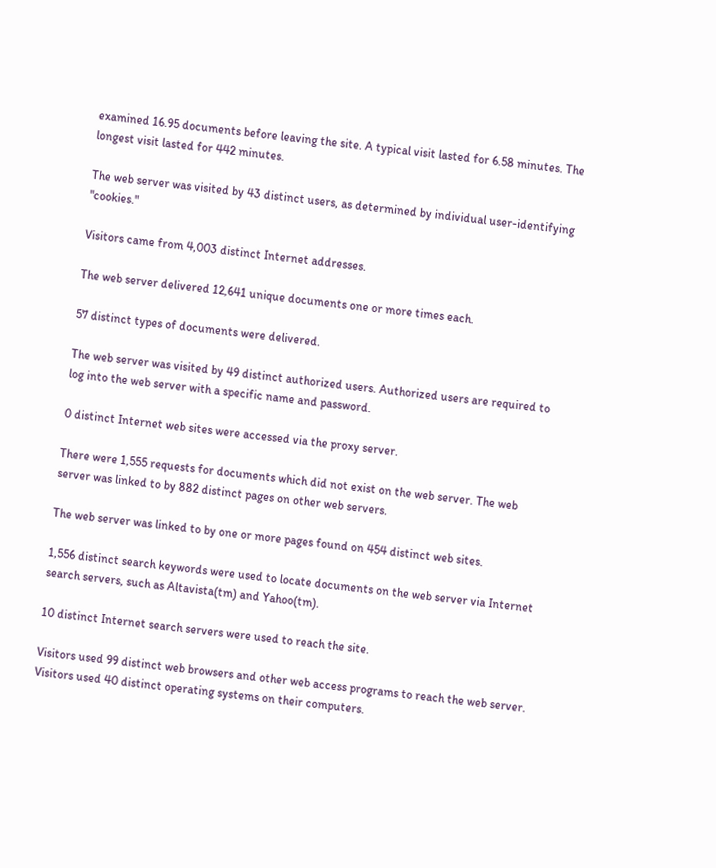examined 16.95 documents before leaving the site. A typical visit lasted for 6.58 minutes. The longest visit lasted for 442 minutes.

The web server was visited by 43 distinct users, as determined by individual user-identifying "cookies."

Visitors came from 4,003 distinct Internet addresses.

The web server delivered 12,641 unique documents one or more times each.

57 distinct types of documents were delivered.

The web server was visited by 49 distinct authorized users. Authorized users are required to log into the web server with a specific name and password.

0 distinct Internet web sites were accessed via the proxy server.

There were 1,555 requests for documents which did not exist on the web server. The web server was linked to by 882 distinct pages on other web servers.

The web server was linked to by one or more pages found on 454 distinct web sites.

1,556 distinct search keywords were used to locate documents on the web server via Internet search servers, such as Altavista(tm) and Yahoo(tm).

10 distinct Internet search servers were used to reach the site.

Visitors used 99 distinct web browsers and other web access programs to reach the web server. Visitors used 40 distinct operating systems on their computers.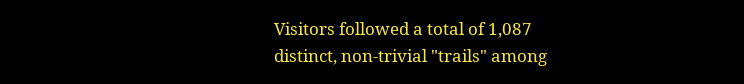Visitors followed a total of 1,087 distinct, non-trivial "trails" among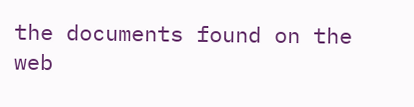the documents found on the web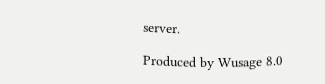server.

Produced by Wusage 8.0